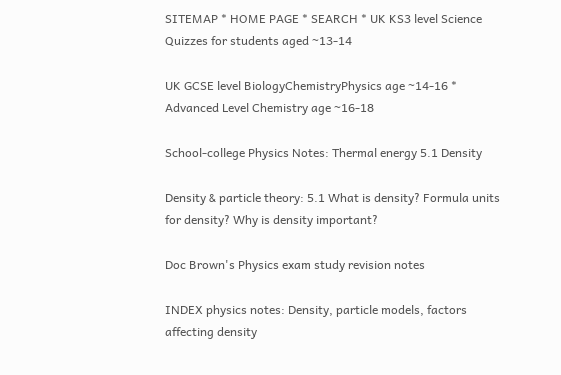SITEMAP * HOME PAGE * SEARCH * UK KS3 level Science Quizzes for students aged ~13-14

UK GCSE level BiologyChemistryPhysics age ~14-16 * Advanced Level Chemistry age ~16-18

School-college Physics Notes: Thermal energy 5.1 Density

Density & particle theory: 5.1 What is density? Formula units for density? Why is density important?

Doc Brown's Physics exam study revision notes

INDEX physics notes: Density, particle models, factors affecting density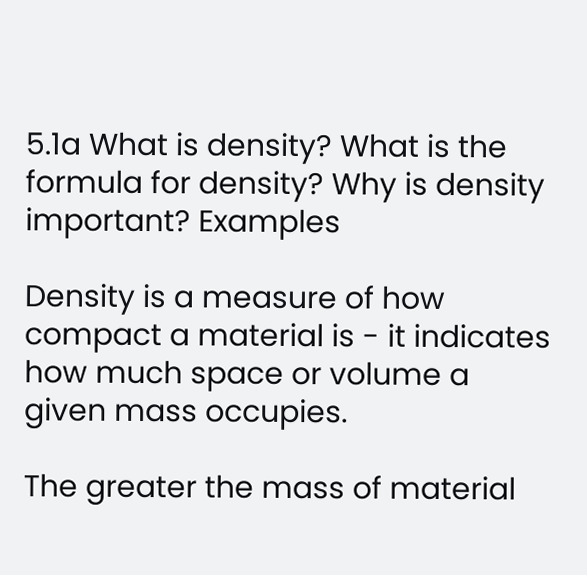5.1a What is density? What is the formula for density? Why is density important? Examples

Density is a measure of how compact a material is - it indicates how much space or volume a given mass occupies.

The greater the mass of material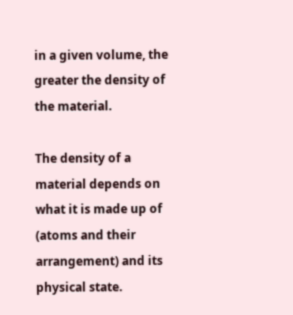in a given volume, the greater the density of the material.

The density of a material depends on what it is made up of (atoms and their arrangement) and its physical state.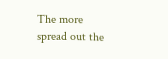The more spread out the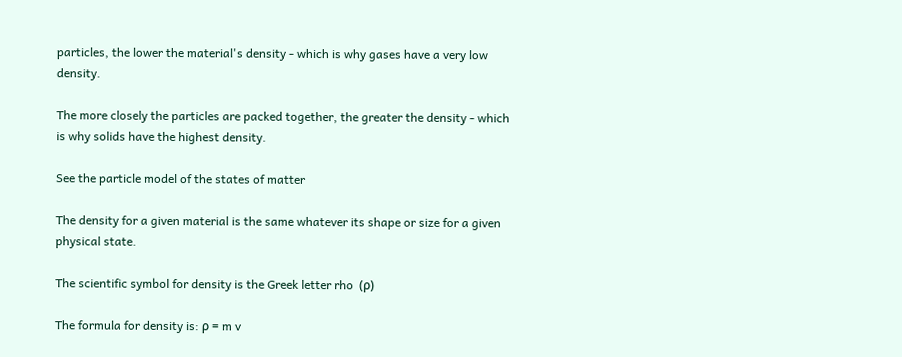particles, the lower the material's density - which is why gases have a very low density.

The more closely the particles are packed together, the greater the density - which is why solids have the highest density.

See the particle model of the states of matter

The density for a given material is the same whatever its shape or size for a given physical state.

The scientific symbol for density is the Greek letter rho  (ρ)

The formula for density is: ρ = m v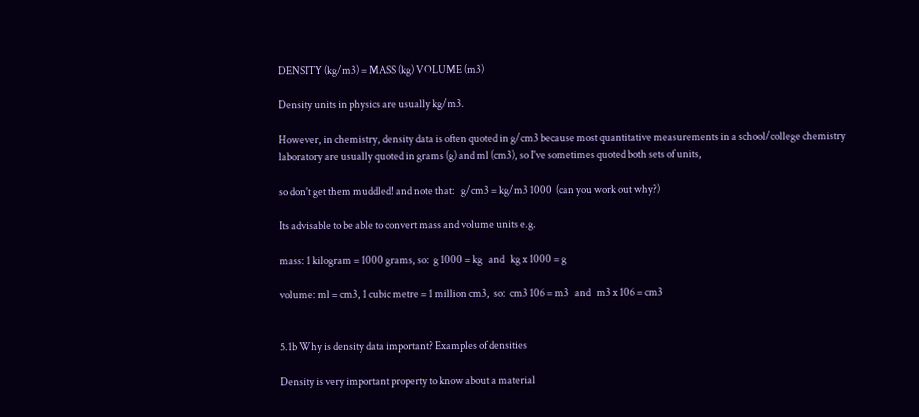DENSITY (kg/m3) = MASS (kg) VOLUME (m3)

Density units in physics are usually kg/m3.

However, in chemistry, density data is often quoted in g/cm3 because most quantitative measurements in a school/college chemistry laboratory are usually quoted in grams (g) and ml (cm3), so I've sometimes quoted both sets of units,

so don't get them muddled! and note that:   g/cm3 = kg/m3 1000  (can you work out why?)

Its advisable to be able to convert mass and volume units e.g.

mass: 1 kilogram = 1000 grams, so:  g 1000 = kg   and   kg x 1000 = g

volume: ml = cm3, 1 cubic metre = 1 million cm3,  so:  cm3 106 = m3   and   m3 x 106 = cm3


5.1b Why is density data important? Examples of densities

Density is very important property to know about a material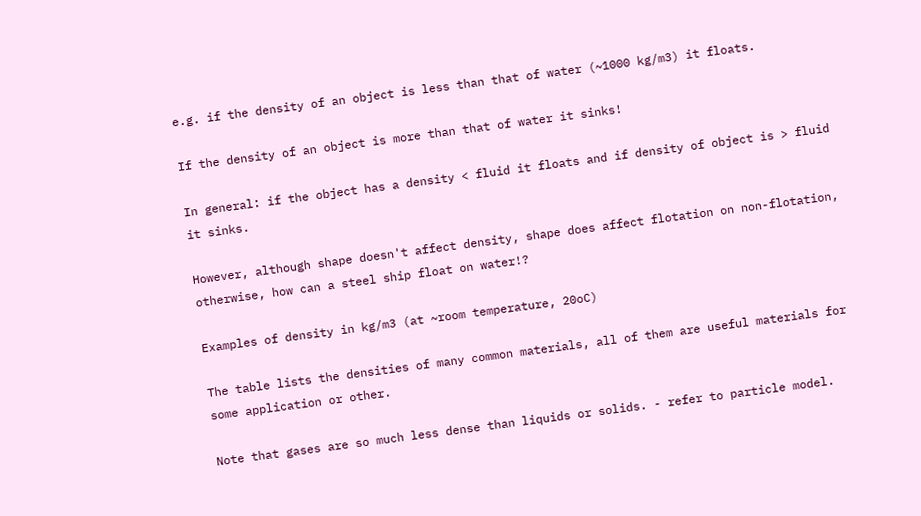e.g. if the density of an object is less than that of water (~1000 kg/m3) it floats.

If the density of an object is more than that of water it sinks!

In general: if the object has a density < fluid it floats and if density of object is > fluid it sinks.

However, although shape doesn't affect density, shape does affect flotation on non-flotation, otherwise, how can a steel ship float on water!?

Examples of density in kg/m3 (at ~room temperature, 20oC)

The table lists the densities of many common materials, all of them are useful materials for some application or other.

Note that gases are so much less dense than liquids or solids. - refer to particle model.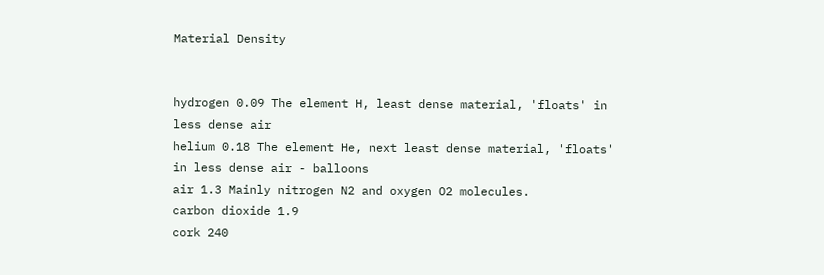Material Density


hydrogen 0.09 The element H, least dense material, 'floats' in less dense air
helium 0.18 The element He, next least dense material, 'floats' in less dense air - balloons
air 1.3 Mainly nitrogen N2 and oxygen O2 molecules.
carbon dioxide 1.9
cork 240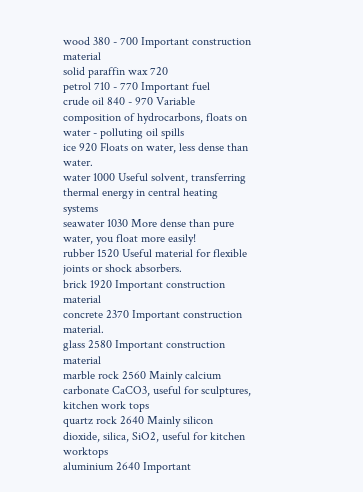wood 380 - 700 Important construction material
solid paraffin wax 720
petrol 710 - 770 Important fuel
crude oil 840 - 970 Variable composition of hydrocarbons, floats on water - polluting oil spills
ice 920 Floats on water, less dense than water.
water 1000 Useful solvent, transferring thermal energy in central heating systems
seawater 1030 More dense than pure water, you float more easily!
rubber 1520 Useful material for flexible joints or shock absorbers.
brick 1920 Important construction material
concrete 2370 Important construction material.
glass 2580 Important construction material
marble rock 2560 Mainly calcium carbonate CaCO3, useful for sculptures, kitchen work tops
quartz rock 2640 Mainly silicon dioxide, silica, SiO2, useful for kitchen worktops
aluminium 2640 Important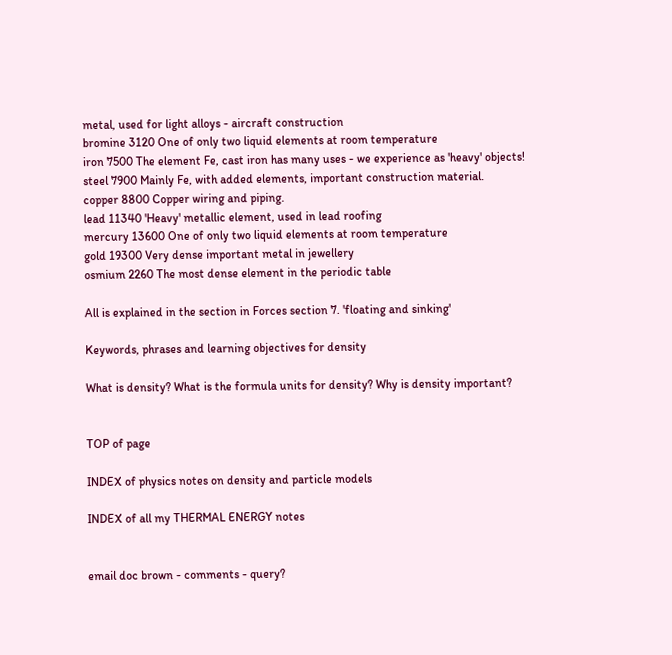metal, used for light alloys - aircraft construction
bromine 3120 One of only two liquid elements at room temperature
iron 7500 The element Fe, cast iron has many uses - we experience as 'heavy' objects!
steel 7900 Mainly Fe, with added elements, important construction material.
copper 8800 Copper wiring and piping.
lead 11340 'Heavy' metallic element, used in lead roofing
mercury 13600 One of only two liquid elements at room temperature
gold 19300 Very dense important metal in jewellery
osmium 2260 The most dense element in the periodic table

All is explained in the section in Forces section 7. 'floating and sinking'

Keywords, phrases and learning objectives for density

What is density? What is the formula units for density? Why is density important?


TOP of page

INDEX of physics notes on density and particle models

INDEX of all my THERMAL ENERGY notes


email doc brown - comments - query?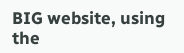BIG website, using the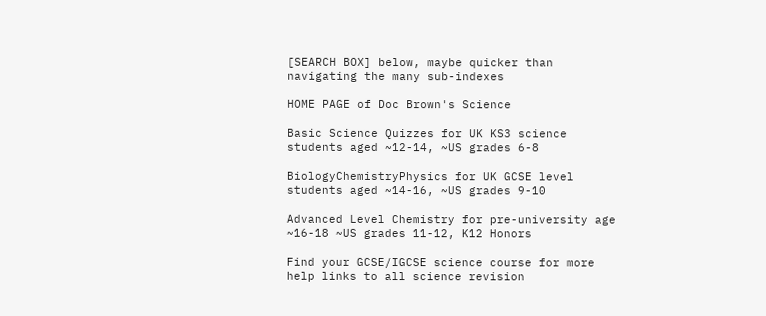[SEARCH BOX] below, maybe quicker than navigating the many sub-indexes

HOME PAGE of Doc Brown's Science

Basic Science Quizzes for UK KS3 science students aged ~12-14, ~US grades 6-8

BiologyChemistryPhysics for UK GCSE level students aged ~14-16, ~US grades 9-10

Advanced Level Chemistry for pre-university age ~16-18 ~US grades 11-12, K12 Honors

Find your GCSE/IGCSE science course for more help links to all science revision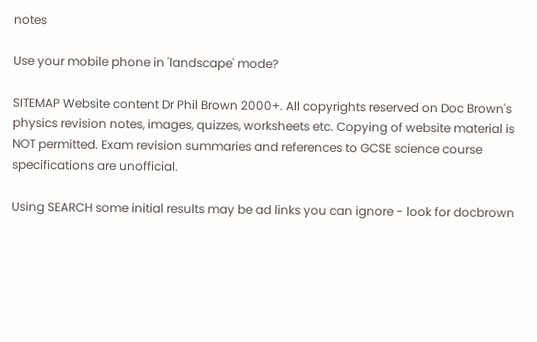notes

Use your mobile phone in 'landscape' mode?

SITEMAP Website content Dr Phil Brown 2000+. All copyrights reserved on Doc Brown's physics revision notes, images, quizzes, worksheets etc. Copying of website material is NOT permitted. Exam revision summaries and references to GCSE science course specifications are unofficial.

Using SEARCH some initial results may be ad links you can ignore - look for docbrown